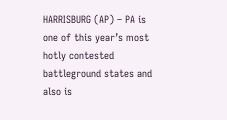HARRISBURG (AP) – PA is one of this year’s most hotly contested battleground states and also is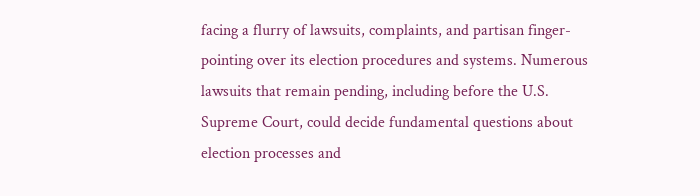facing a flurry of lawsuits, complaints, and partisan finger-pointing over its election procedures and systems. Numerous lawsuits that remain pending, including before the U.S. Supreme Court, could decide fundamental questions about election processes and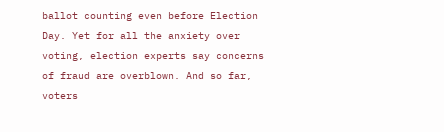ballot counting even before Election Day. Yet for all the anxiety over voting, election experts say concerns of fraud are overblown. And so far, voters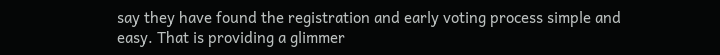say they have found the registration and early voting process simple and easy. That is providing a glimmer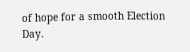of hope for a smooth Election Day.